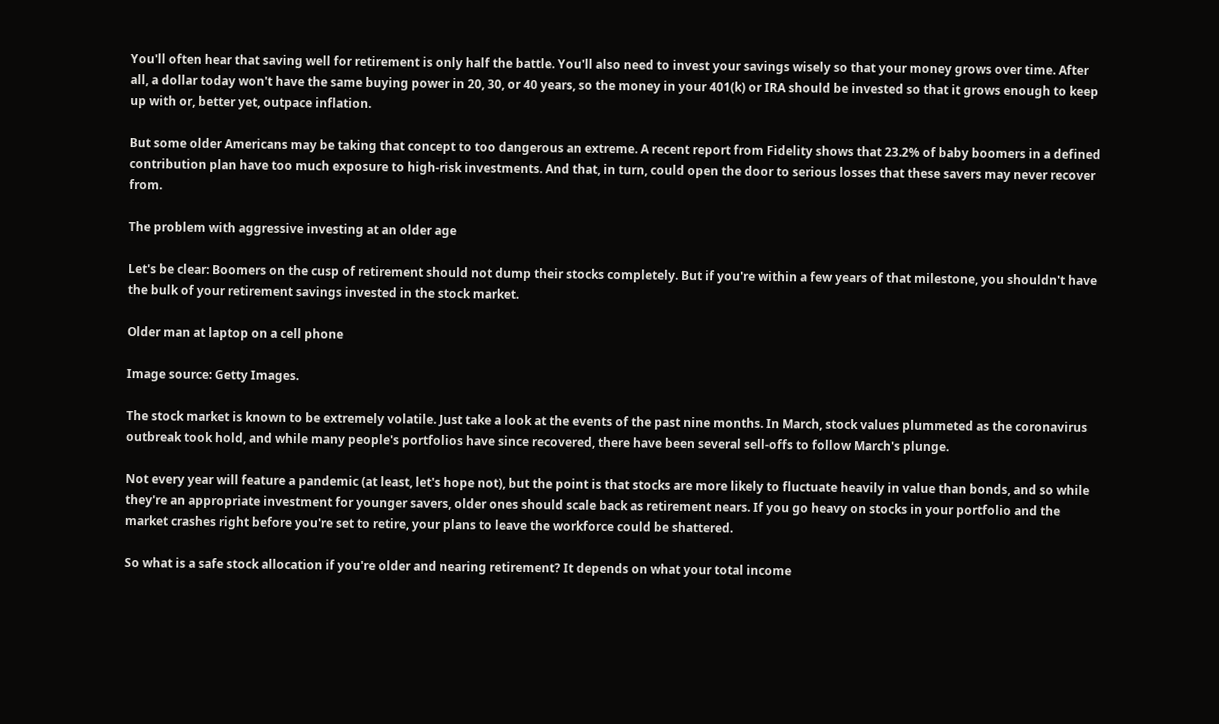You'll often hear that saving well for retirement is only half the battle. You'll also need to invest your savings wisely so that your money grows over time. After all, a dollar today won't have the same buying power in 20, 30, or 40 years, so the money in your 401(k) or IRA should be invested so that it grows enough to keep up with or, better yet, outpace inflation.

But some older Americans may be taking that concept to too dangerous an extreme. A recent report from Fidelity shows that 23.2% of baby boomers in a defined contribution plan have too much exposure to high-risk investments. And that, in turn, could open the door to serious losses that these savers may never recover from.

The problem with aggressive investing at an older age

Let's be clear: Boomers on the cusp of retirement should not dump their stocks completely. But if you're within a few years of that milestone, you shouldn't have the bulk of your retirement savings invested in the stock market.

Older man at laptop on a cell phone

Image source: Getty Images.

The stock market is known to be extremely volatile. Just take a look at the events of the past nine months. In March, stock values plummeted as the coronavirus outbreak took hold, and while many people's portfolios have since recovered, there have been several sell-offs to follow March's plunge.

Not every year will feature a pandemic (at least, let's hope not), but the point is that stocks are more likely to fluctuate heavily in value than bonds, and so while they're an appropriate investment for younger savers, older ones should scale back as retirement nears. If you go heavy on stocks in your portfolio and the market crashes right before you're set to retire, your plans to leave the workforce could be shattered.

So what is a safe stock allocation if you're older and nearing retirement? It depends on what your total income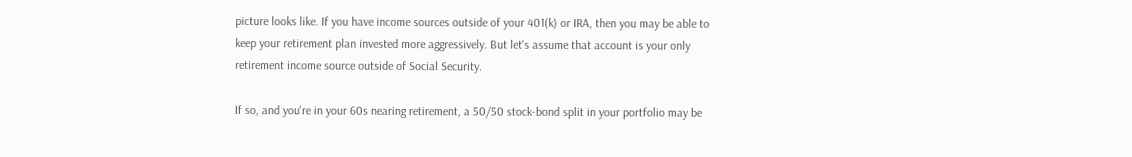picture looks like. If you have income sources outside of your 401(k) or IRA, then you may be able to keep your retirement plan invested more aggressively. But let's assume that account is your only retirement income source outside of Social Security.

If so, and you're in your 60s nearing retirement, a 50/50 stock-bond split in your portfolio may be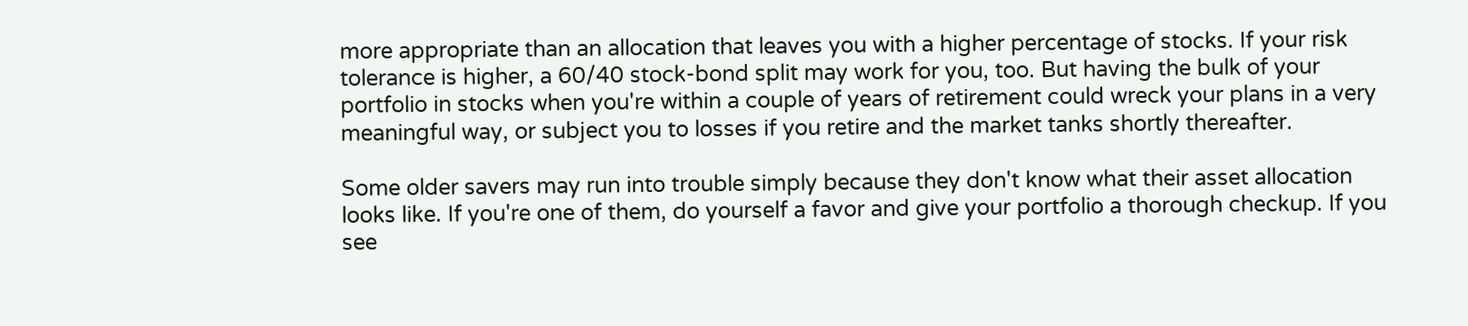more appropriate than an allocation that leaves you with a higher percentage of stocks. If your risk tolerance is higher, a 60/40 stock-bond split may work for you, too. But having the bulk of your portfolio in stocks when you're within a couple of years of retirement could wreck your plans in a very meaningful way, or subject you to losses if you retire and the market tanks shortly thereafter.

Some older savers may run into trouble simply because they don't know what their asset allocation looks like. If you're one of them, do yourself a favor and give your portfolio a thorough checkup. If you see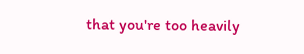that you're too heavily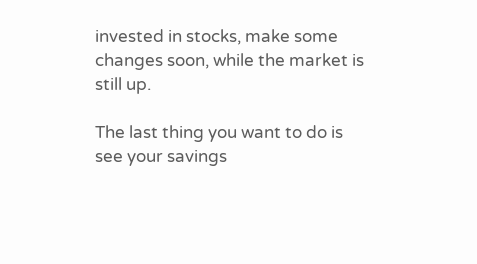invested in stocks, make some changes soon, while the market is still up.

The last thing you want to do is see your savings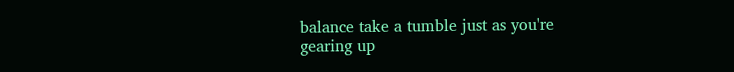balance take a tumble just as you're gearing up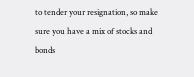to tender your resignation, so make sure you have a mix of stocks and bonds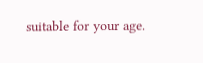suitable for your age.